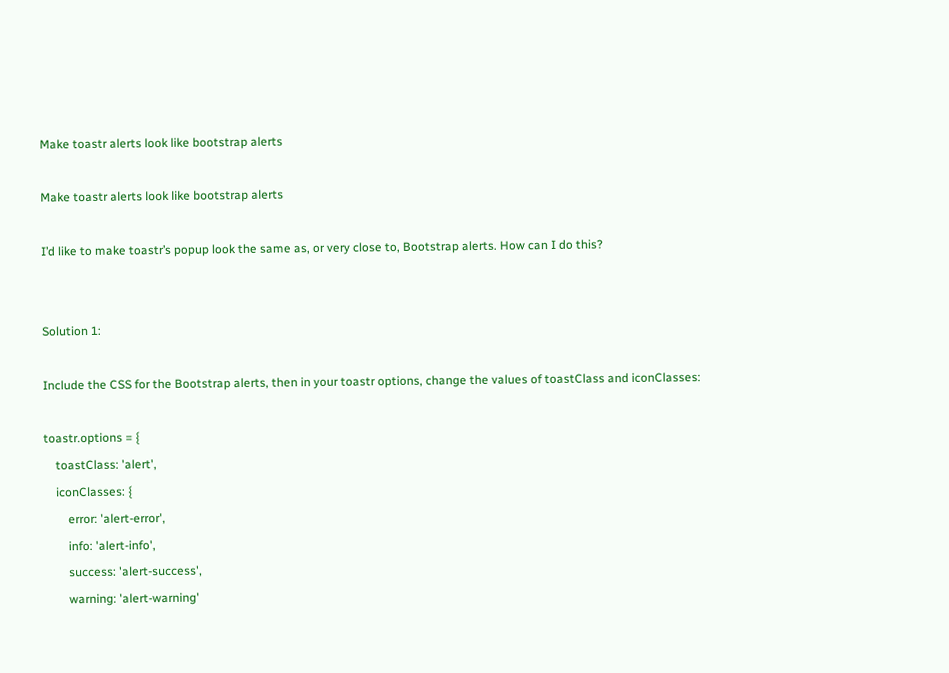Make toastr alerts look like bootstrap alerts

Make toastr alerts look like bootstrap alerts

I’d like to make toastr’s popup look the same as, or very close to, Bootstrap alerts. How can I do this?


Solution 1:

Include the CSS for the Bootstrap alerts, then in your toastr options, change the values of toastClass and iconClasses:

toastr.options = {
    toastClass: 'alert',
    iconClasses: {
        error: 'alert-error',
        info: 'alert-info',
        success: 'alert-success',
        warning: 'alert-warning'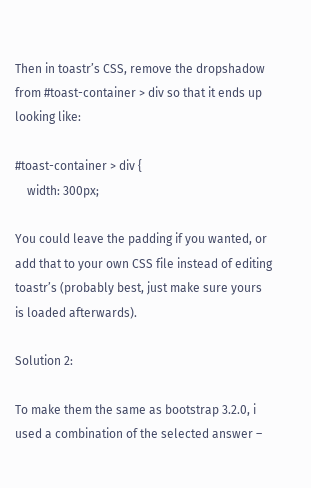Then in toastr’s CSS, remove the dropshadow from #toast-container > div so that it ends up looking like:

#toast-container > div {
    width: 300px;

You could leave the padding if you wanted, or add that to your own CSS file instead of editing toastr’s (probably best, just make sure yours is loaded afterwards).

Solution 2:

To make them the same as bootstrap 3.2.0, i used a combination of the selected answer –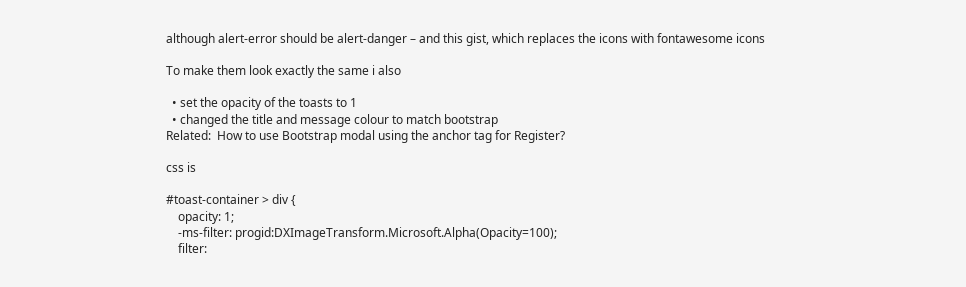although alert-error should be alert-danger – and this gist, which replaces the icons with fontawesome icons

To make them look exactly the same i also

  • set the opacity of the toasts to 1
  • changed the title and message colour to match bootstrap
Related:  How to use Bootstrap modal using the anchor tag for Register?

css is

#toast-container > div {
    opacity: 1;
    -ms-filter: progid:DXImageTransform.Microsoft.Alpha(Opacity=100);
    filter: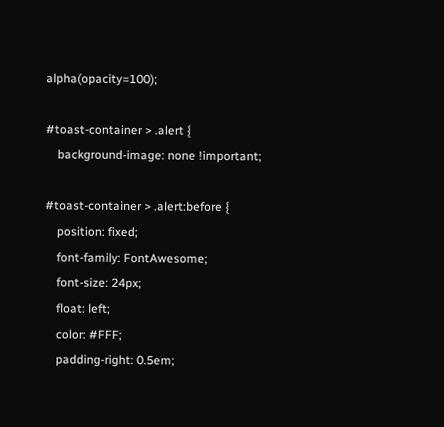alpha(opacity=100);

#toast-container > .alert {
    background-image: none !important;

#toast-container > .alert:before {
    position: fixed;
    font-family: FontAwesome;
    font-size: 24px;
    float: left;
    color: #FFF;
    padding-right: 0.5em;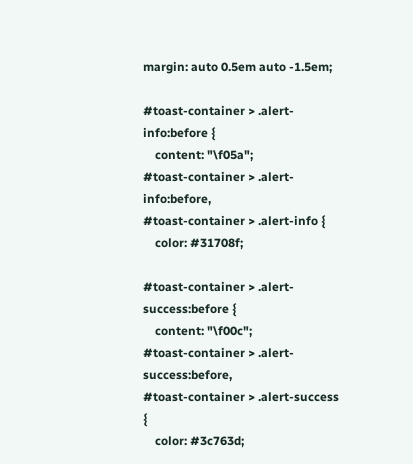margin: auto 0.5em auto -1.5em;

#toast-container > .alert-info:before {
    content: "\f05a";
#toast-container > .alert-info:before,
#toast-container > .alert-info {
    color: #31708f;

#toast-container > .alert-success:before {
    content: "\f00c";
#toast-container > .alert-success:before,
#toast-container > .alert-success {
    color: #3c763d;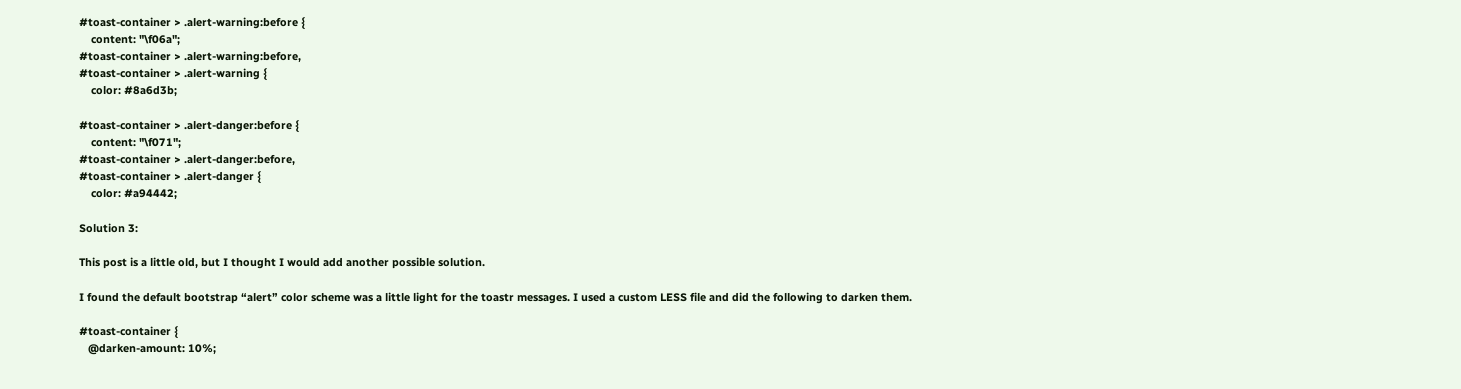#toast-container > .alert-warning:before {
    content: "\f06a";
#toast-container > .alert-warning:before,
#toast-container > .alert-warning {
    color: #8a6d3b;

#toast-container > .alert-danger:before {
    content: "\f071";
#toast-container > .alert-danger:before,
#toast-container > .alert-danger {
    color: #a94442;

Solution 3:

This post is a little old, but I thought I would add another possible solution.

I found the default bootstrap “alert” color scheme was a little light for the toastr messages. I used a custom LESS file and did the following to darken them.

#toast-container {
   @darken-amount: 10%;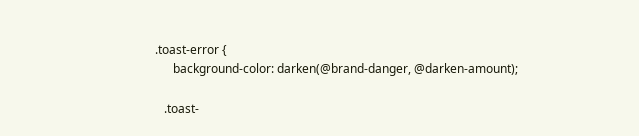.toast-error {
      background-color: darken(@brand-danger, @darken-amount);

   .toast-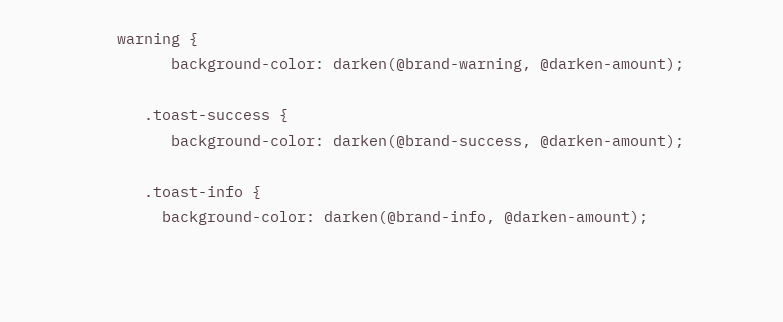warning {
      background-color: darken(@brand-warning, @darken-amount);

   .toast-success {
      background-color: darken(@brand-success, @darken-amount);

   .toast-info {
     background-color: darken(@brand-info, @darken-amount);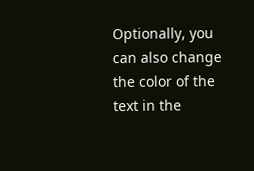Optionally, you can also change the color of the text in the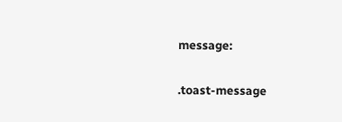message:

.toast-message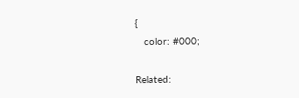{
   color: #000;

Related: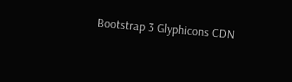Bootstrap 3 Glyphicons CDN